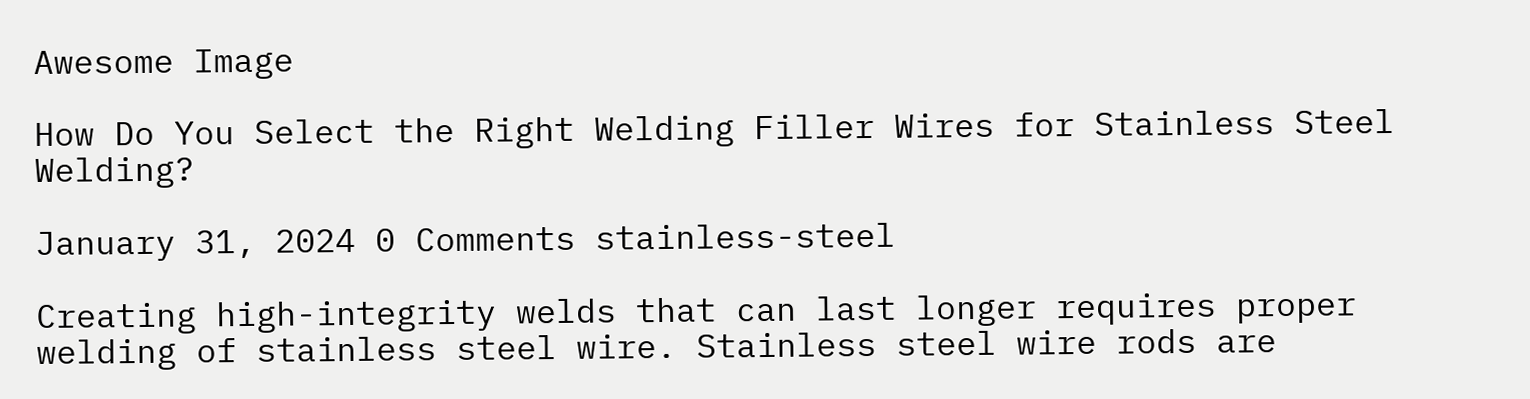Awesome Image

How Do You Select the Right Welding Filler Wires for Stainless Steel Welding?

January 31, 2024 0 Comments stainless-steel

Creating high-integrity welds that can last longer requires proper welding of stainless steel wire. Stainless steel wire rods are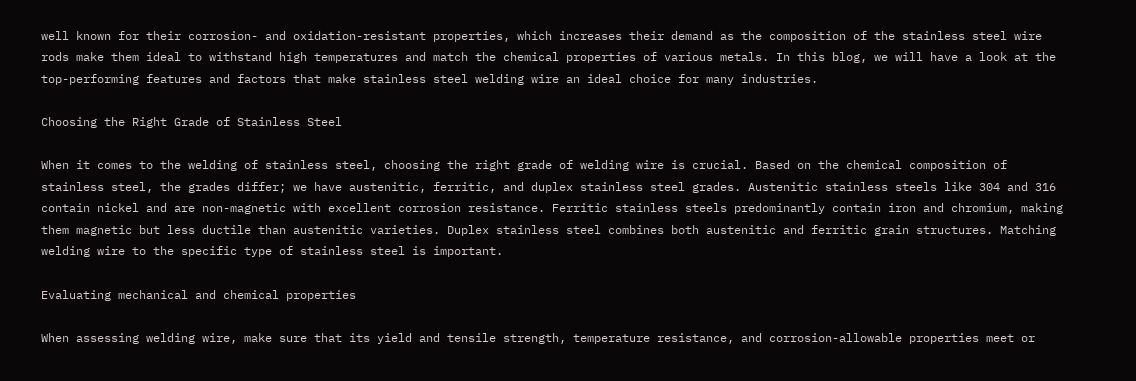well known for their corrosion- and oxidation-resistant properties, which increases their demand as the composition of the stainless steel wire rods make them ideal to withstand high temperatures and match the chemical properties of various metals. In this blog, we will have a look at the top-performing features and factors that make stainless steel welding wire an ideal choice for many industries.

Choosing the Right Grade of Stainless Steel

When it comes to the welding of stainless steel, choosing the right grade of welding wire is crucial. Based on the chemical composition of stainless steel, the grades differ; we have austenitic, ferritic, and duplex stainless steel grades. Austenitic stainless steels like 304 and 316 contain nickel and are non-magnetic with excellent corrosion resistance. Ferritic stainless steels predominantly contain iron and chromium, making them magnetic but less ductile than austenitic varieties. Duplex stainless steel combines both austenitic and ferritic grain structures. Matching welding wire to the specific type of stainless steel is important.

Evaluating mechanical and chemical properties

When assessing welding wire, make sure that its yield and tensile strength, temperature resistance, and corrosion-allowable properties meet or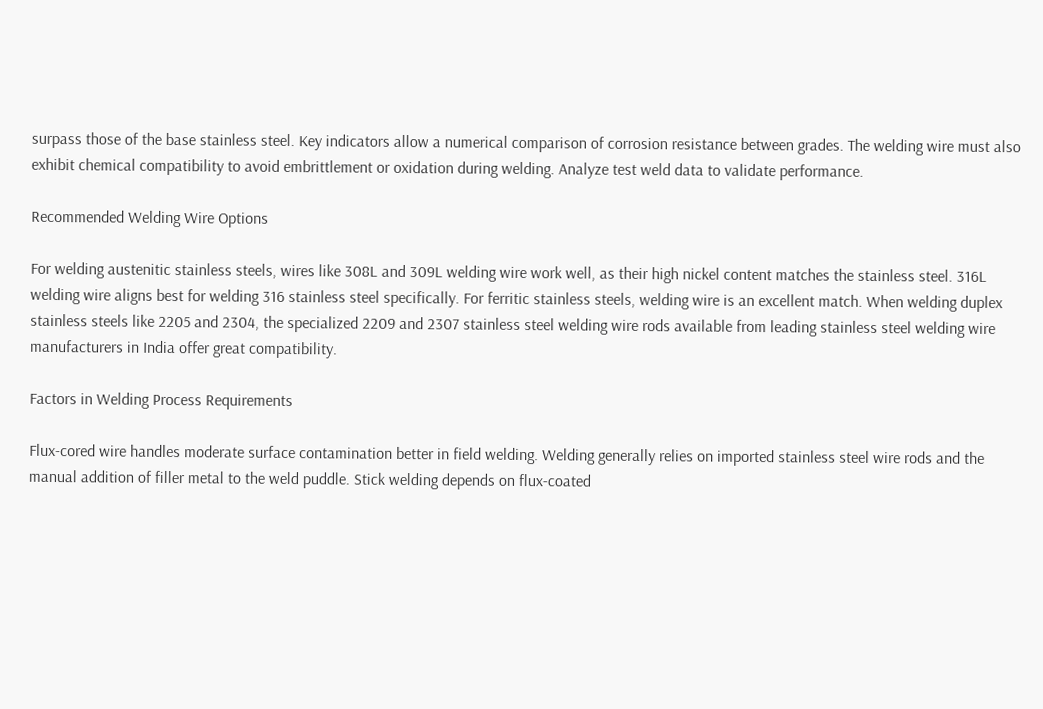surpass those of the base stainless steel. Key indicators allow a numerical comparison of corrosion resistance between grades. The welding wire must also exhibit chemical compatibility to avoid embrittlement or oxidation during welding. Analyze test weld data to validate performance.

Recommended Welding Wire Options

For welding austenitic stainless steels, wires like 308L and 309L welding wire work well, as their high nickel content matches the stainless steel. 316L welding wire aligns best for welding 316 stainless steel specifically. For ferritic stainless steels, welding wire is an excellent match. When welding duplex stainless steels like 2205 and 2304, the specialized 2209 and 2307 stainless steel welding wire rods available from leading stainless steel welding wire manufacturers in India offer great compatibility.

Factors in Welding Process Requirements

Flux-cored wire handles moderate surface contamination better in field welding. Welding generally relies on imported stainless steel wire rods and the manual addition of filler metal to the weld puddle. Stick welding depends on flux-coated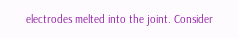electrodes melted into the joint. Consider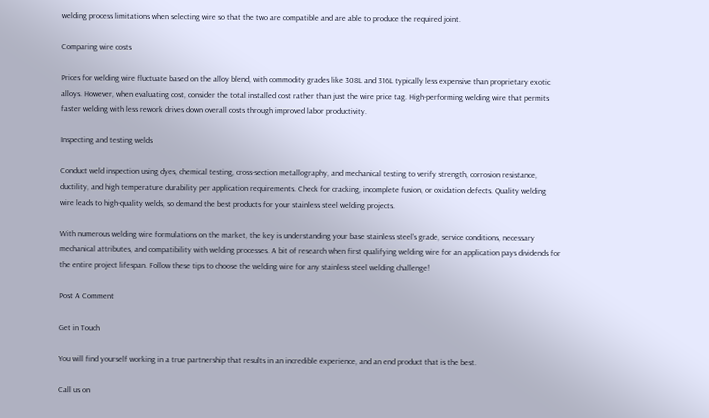welding process limitations when selecting wire so that the two are compatible and are able to produce the required joint.

Comparing wire costs

Prices for welding wire fluctuate based on the alloy blend, with commodity grades like 308L and 316L typically less expensive than proprietary exotic alloys. However, when evaluating cost, consider the total installed cost rather than just the wire price tag. High-performing welding wire that permits faster welding with less rework drives down overall costs through improved labor productivity.

Inspecting and testing welds

Conduct weld inspection using dyes, chemical testing, cross-section metallography, and mechanical testing to verify strength, corrosion resistance, ductility, and high temperature durability per application requirements. Check for cracking, incomplete fusion, or oxidation defects. Quality welding wire leads to high-quality welds, so demand the best products for your stainless steel welding projects.

With numerous welding wire formulations on the market, the key is understanding your base stainless steel’s grade, service conditions, necessary mechanical attributes, and compatibility with welding processes. A bit of research when first qualifying welding wire for an application pays dividends for the entire project lifespan. Follow these tips to choose the welding wire for any stainless steel welding challenge!

Post A Comment

Get in Touch

You will find yourself working in a true partnership that results in an incredible experience, and an end product that is the best.

Call us on